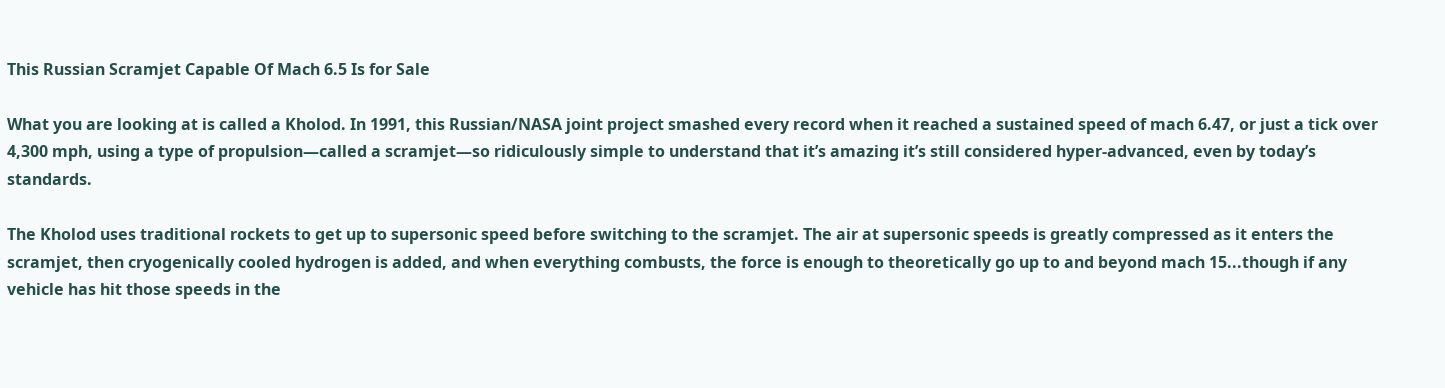This Russian Scramjet Capable Of Mach 6.5 Is for Sale

What you are looking at is called a Kholod. In 1991, this Russian/NASA joint project smashed every record when it reached a sustained speed of mach 6.47, or just a tick over 4,300 mph, using a type of propulsion—called a scramjet—so ridiculously simple to understand that it’s amazing it’s still considered hyper-advanced, even by today’s standards.

The Kholod uses traditional rockets to get up to supersonic speed before switching to the scramjet. The air at supersonic speeds is greatly compressed as it enters the scramjet, then cryogenically cooled hydrogen is added, and when everything combusts, the force is enough to theoretically go up to and beyond mach 15...though if any vehicle has hit those speeds in the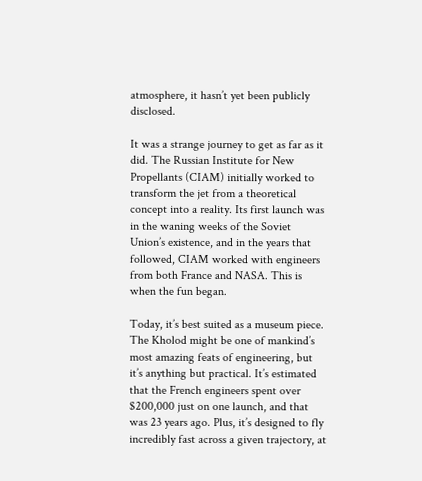atmosphere, it hasn’t yet been publicly disclosed.

It was a strange journey to get as far as it did. The Russian Institute for New Propellants (CIAM) initially worked to transform the jet from a theoretical concept into a reality. Its first launch was in the waning weeks of the Soviet Union’s existence, and in the years that followed, CIAM worked with engineers from both France and NASA. This is when the fun began.

Today, it’s best suited as a museum piece. The Kholod might be one of mankind’s most amazing feats of engineering, but it’s anything but practical. It’s estimated that the French engineers spent over $200,000 just on one launch, and that was 23 years ago. Plus, it’s designed to fly incredibly fast across a given trajectory, at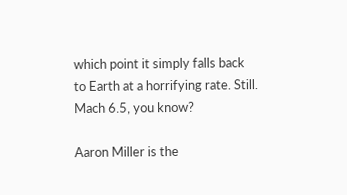which point it simply falls back to Earth at a horrifying rate. Still. Mach 6.5, you know?

Aaron Miller is the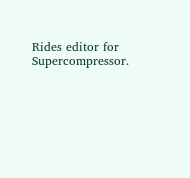Rides editor for Supercompressor.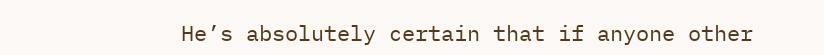He’s absolutely certain that if anyone other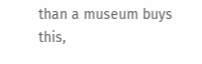than a museum buys this,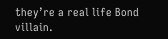they’re a real life Bond villain.